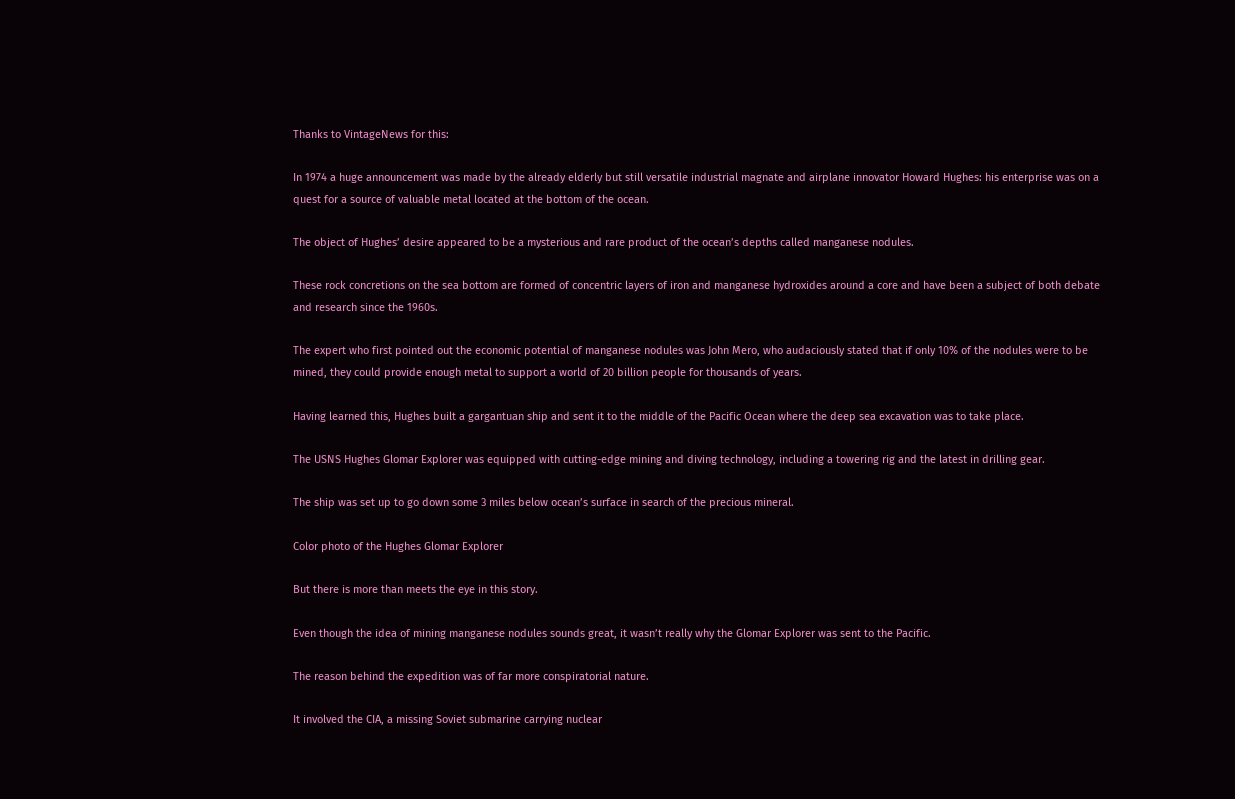Thanks to VintageNews for this:

In 1974 a huge announcement was made by the already elderly but still versatile industrial magnate and airplane innovator Howard Hughes: his enterprise was on a quest for a source of valuable metal located at the bottom of the ocean.

The object of Hughes’ desire appeared to be a mysterious and rare product of the ocean’s depths called manganese nodules.

These rock concretions on the sea bottom are formed of concentric layers of iron and manganese hydroxides around a core and have been a subject of both debate and research since the 1960s.

The expert who first pointed out the economic potential of manganese nodules was John Mero, who audaciously stated that if only 10% of the nodules were to be mined, they could provide enough metal to support a world of 20 billion people for thousands of years.

Having learned this, Hughes built a gargantuan ship and sent it to the middle of the Pacific Ocean where the deep sea excavation was to take place.

The USNS Hughes Glomar Explorer was equipped with cutting-edge mining and diving technology, including a towering rig and the latest in drilling gear.

The ship was set up to go down some 3 miles below ocean’s surface in search of the precious mineral.

Color photo of the Hughes Glomar Explorer

But there is more than meets the eye in this story.

Even though the idea of mining manganese nodules sounds great, it wasn’t really why the Glomar Explorer was sent to the Pacific.

The reason behind the expedition was of far more conspiratorial nature.

It involved the CIA, a missing Soviet submarine carrying nuclear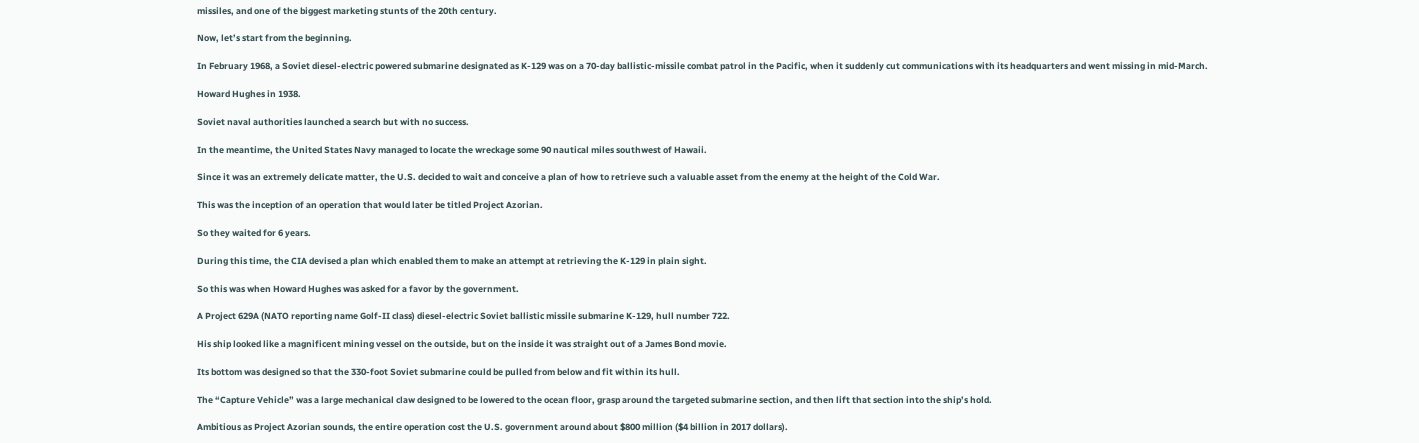missiles, and one of the biggest marketing stunts of the 20th century.

Now, let’s start from the beginning.

In February 1968, a Soviet diesel-electric powered submarine designated as K-129 was on a 70-day ballistic-missile combat patrol in the Pacific, when it suddenly cut communications with its headquarters and went missing in mid-March.

Howard Hughes in 1938.

Soviet naval authorities launched a search but with no success.

In the meantime, the United States Navy managed to locate the wreckage some 90 nautical miles southwest of Hawaii.

Since it was an extremely delicate matter, the U.S. decided to wait and conceive a plan of how to retrieve such a valuable asset from the enemy at the height of the Cold War.

This was the inception of an operation that would later be titled Project Azorian.

So they waited for 6 years.

During this time, the CIA devised a plan which enabled them to make an attempt at retrieving the K-129 in plain sight.

So this was when Howard Hughes was asked for a favor by the government.

A Project 629A (NATO reporting name Golf-II class) diesel-electric Soviet ballistic missile submarine K-129, hull number 722.

His ship looked like a magnificent mining vessel on the outside, but on the inside it was straight out of a James Bond movie.

Its bottom was designed so that the 330-foot Soviet submarine could be pulled from below and fit within its hull.

The “Capture Vehicle” was a large mechanical claw designed to be lowered to the ocean floor, grasp around the targeted submarine section, and then lift that section into the ship’s hold.

Ambitious as Project Azorian sounds, the entire operation cost the U.S. government around about $800 million ($4 billion in 2017 dollars).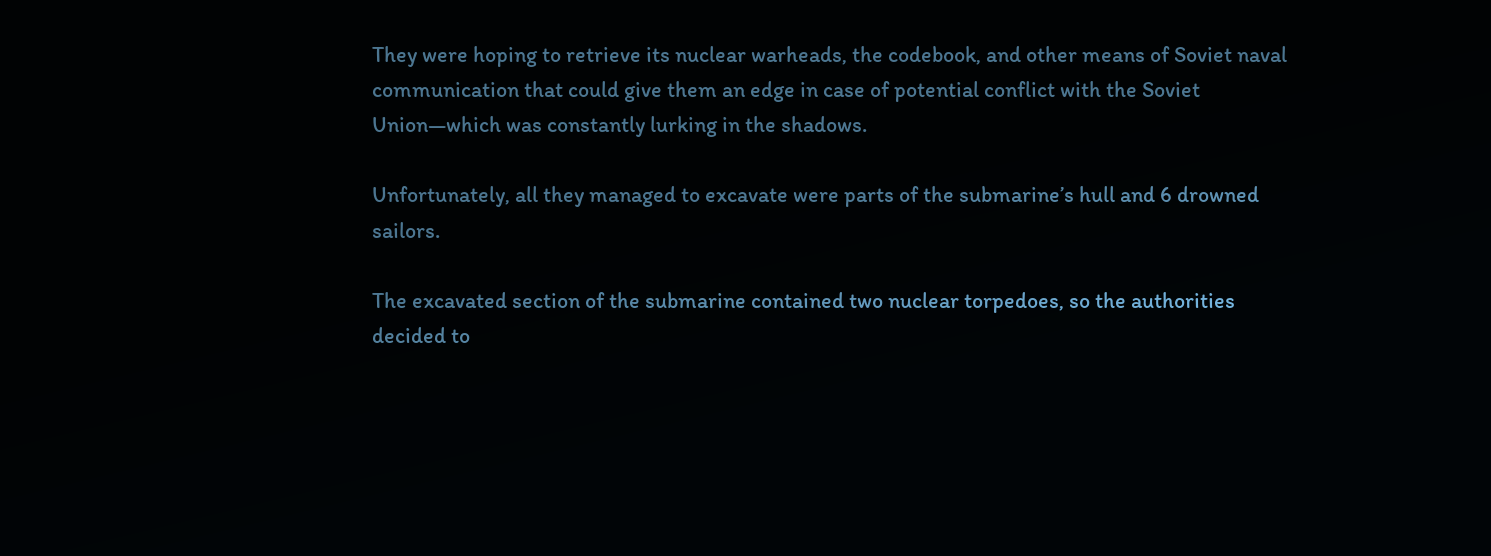They were hoping to retrieve its nuclear warheads, the codebook, and other means of Soviet naval communication that could give them an edge in case of potential conflict with the Soviet Union―which was constantly lurking in the shadows.

Unfortunately, all they managed to excavate were parts of the submarine’s hull and 6 drowned sailors.

The excavated section of the submarine contained two nuclear torpedoes, so the authorities decided to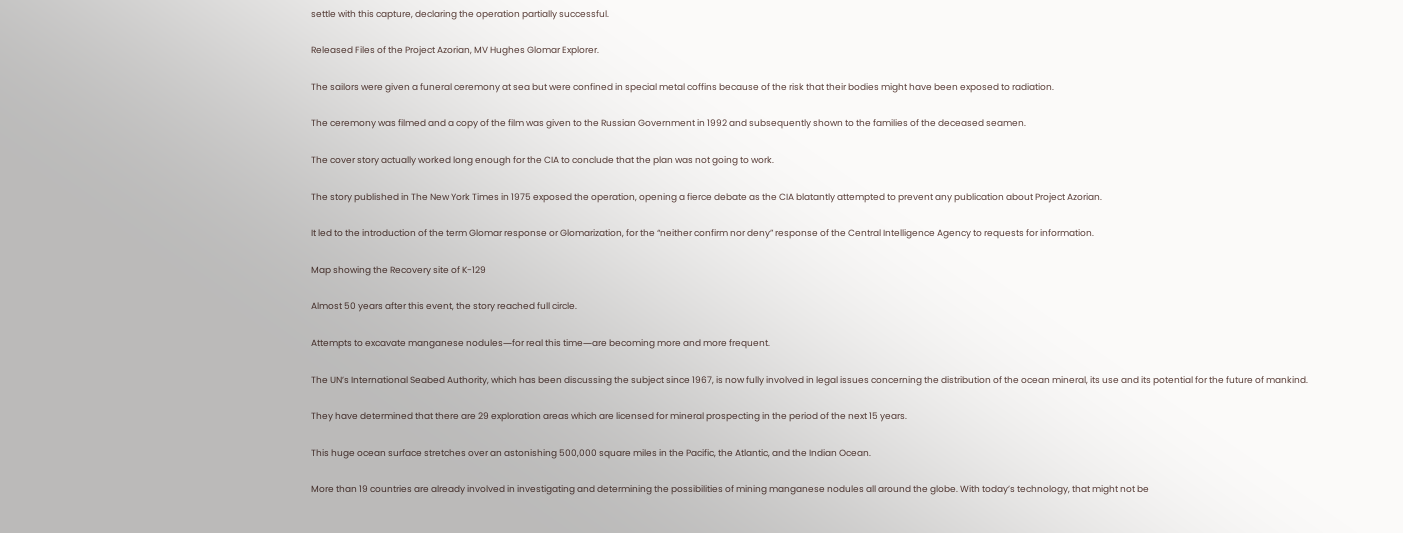settle with this capture, declaring the operation partially successful.

Released Files of the Project Azorian, MV Hughes Glomar Explorer.

The sailors were given a funeral ceremony at sea but were confined in special metal coffins because of the risk that their bodies might have been exposed to radiation.

The ceremony was filmed and a copy of the film was given to the Russian Government in 1992 and subsequently shown to the families of the deceased seamen.

The cover story actually worked long enough for the CIA to conclude that the plan was not going to work.

The story published in The New York Times in 1975 exposed the operation, opening a fierce debate as the CIA blatantly attempted to prevent any publication about Project Azorian.

It led to the introduction of the term Glomar response or Glomarization, for the “neither confirm nor deny” response of the Central Intelligence Agency to requests for information.

Map showing the Recovery site of K-129

Almost 50 years after this event, the story reached full circle.

Attempts to excavate manganese nodules―for real this time―are becoming more and more frequent.

The UN’s International Seabed Authority, which has been discussing the subject since 1967, is now fully involved in legal issues concerning the distribution of the ocean mineral, its use and its potential for the future of mankind.

They have determined that there are 29 exploration areas which are licensed for mineral prospecting in the period of the next 15 years.

This huge ocean surface stretches over an astonishing 500,000 square miles in the Pacific, the Atlantic, and the Indian Ocean.

More than 19 countries are already involved in investigating and determining the possibilities of mining manganese nodules all around the globe. With today’s technology, that might not be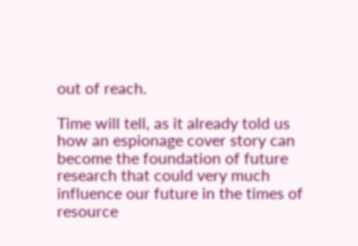out of reach.

Time will tell, as it already told us how an espionage cover story can become the foundation of future research that could very much influence our future in the times of resource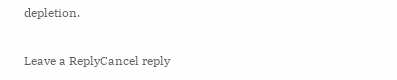depletion.

Leave a ReplyCancel reply